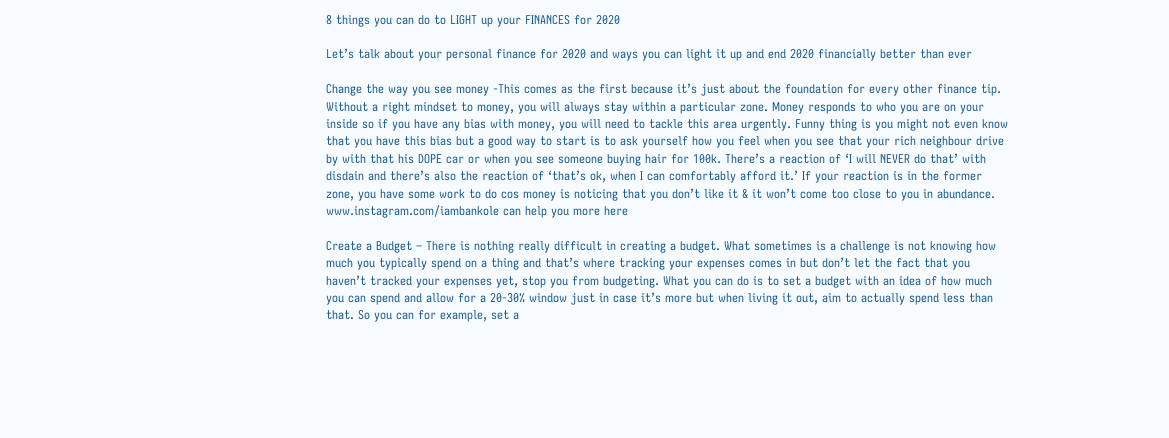8 things you can do to LIGHT up your FINANCES for 2020

Let’s talk about your personal finance for 2020 and ways you can light it up and end 2020 financially better than ever

Change the way you see money -This comes as the first because it’s just about the foundation for every other finance tip. Without a right mindset to money, you will always stay within a particular zone. Money responds to who you are on your inside so if you have any bias with money, you will need to tackle this area urgently. Funny thing is you might not even know that you have this bias but a good way to start is to ask yourself how you feel when you see that your rich neighbour drive by with that his DOPE car or when you see someone buying hair for 100k. There’s a reaction of ‘I will NEVER do that’ with disdain and there’s also the reaction of ‘that’s ok, when I can comfortably afford it.’ If your reaction is in the former zone, you have some work to do cos money is noticing that you don’t like it & it won’t come too close to you in abundance. www.instagram.com/iambankole can help you more here

Create a Budget – There is nothing really difficult in creating a budget. What sometimes is a challenge is not knowing how much you typically spend on a thing and that’s where tracking your expenses comes in but don’t let the fact that you haven’t tracked your expenses yet, stop you from budgeting. What you can do is to set a budget with an idea of how much you can spend and allow for a 20-30% window just in case it’s more but when living it out, aim to actually spend less than that. So you can for example, set a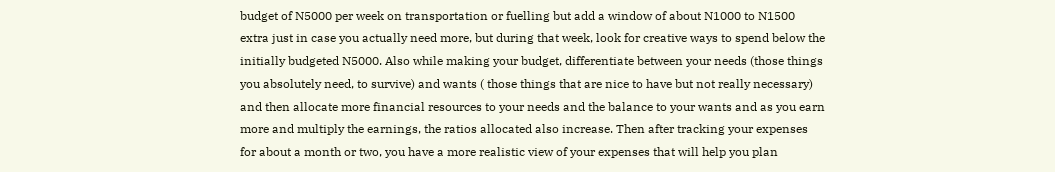budget of N5000 per week on transportation or fuelling but add a window of about N1000 to N1500 extra just in case you actually need more, but during that week, look for creative ways to spend below the initially budgeted N5000. Also while making your budget, differentiate between your needs (those things you absolutely need, to survive) and wants ( those things that are nice to have but not really necessary) and then allocate more financial resources to your needs and the balance to your wants and as you earn more and multiply the earnings, the ratios allocated also increase. Then after tracking your expenses for about a month or two, you have a more realistic view of your expenses that will help you plan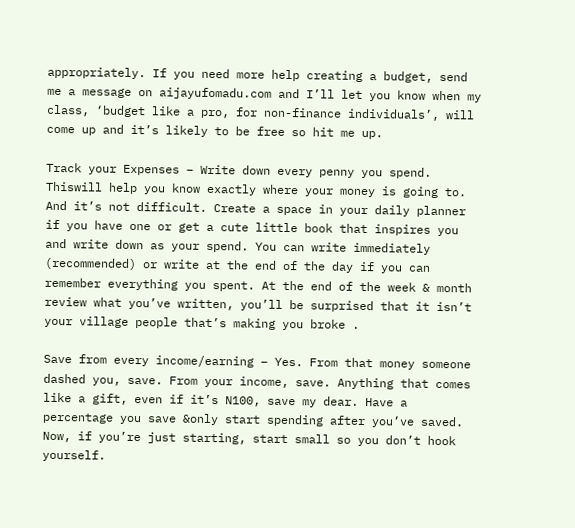appropriately. If you need more help creating a budget, send me a message on aijayufomadu.com and I’ll let you know when my class, ‘budget like a pro, for non-finance individuals’, will come up and it’s likely to be free so hit me up.

Track your Expenses – Write down every penny you spend. Thiswill help you know exactly where your money is going to. And it’s not difficult. Create a space in your daily planner if you have one or get a cute little book that inspires you and write down as your spend. You can write immediately (recommended) or write at the end of the day if you can remember everything you spent. At the end of the week & month review what you’ve written, you’ll be surprised that it isn’t your village people that’s making you broke .

Save from every income/earning – Yes. From that money someone dashed you, save. From your income, save. Anything that comes like a gift, even if it’s N100, save my dear. Have a percentage you save &only start spending after you’ve saved. Now, if you’re just starting, start small so you don’t hook yourself.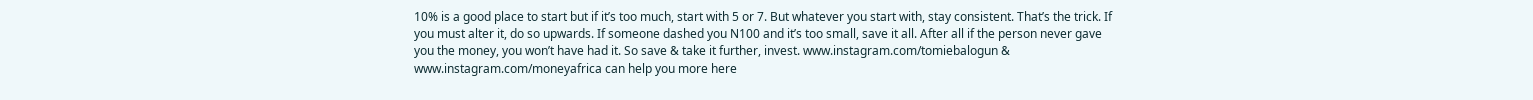10% is a good place to start but if it’s too much, start with 5 or 7. But whatever you start with, stay consistent. That’s the trick. If you must alter it, do so upwards. If someone dashed you N100 and it’s too small, save it all. After all if the person never gave you the money, you won’t have had it. So save & take it further, invest. www.instagram.com/tomiebalogun & www.instagram.com/moneyafrica can help you more here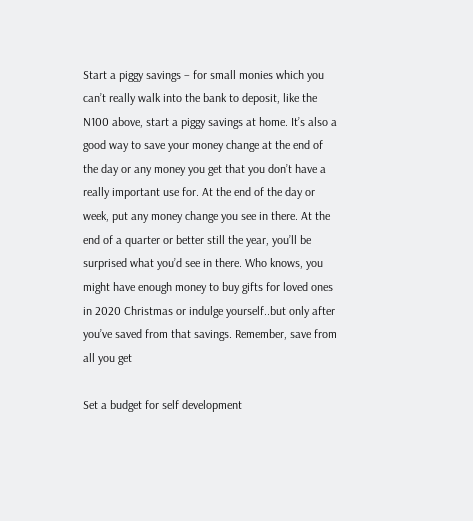Start a piggy savings – for small monies which you can’t really walk into the bank to deposit, like the N100 above, start a piggy savings at home. It’s also a good way to save your money change at the end of the day or any money you get that you don’t have a really important use for. At the end of the day or week, put any money change you see in there. At the end of a quarter or better still the year, you’ll be surprised what you’d see in there. Who knows, you might have enough money to buy gifts for loved ones in 2020 Christmas or indulge yourself..but only after you’ve saved from that savings. Remember, save from all you get

Set a budget for self development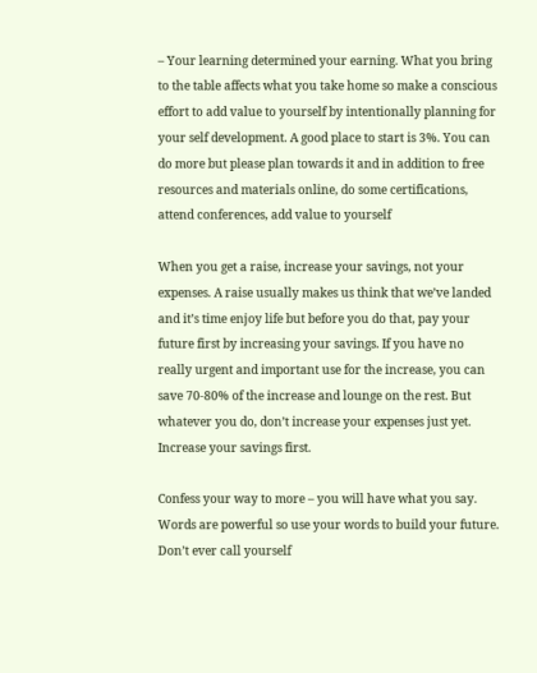– Your learning determined your earning. What you bring to the table affects what you take home so make a conscious effort to add value to yourself by intentionally planning for your self development. A good place to start is 3%. You can do more but please plan towards it and in addition to free resources and materials online, do some certifications, attend conferences, add value to yourself

When you get a raise, increase your savings, not your expenses. A raise usually makes us think that we’ve landed and it’s time enjoy life but before you do that, pay your future first by increasing your savings. If you have no really urgent and important use for the increase, you can save 70-80% of the increase and lounge on the rest. But whatever you do, don’t increase your expenses just yet. Increase your savings first.

Confess your way to more – you will have what you say. Words are powerful so use your words to build your future. Don’t ever call yourself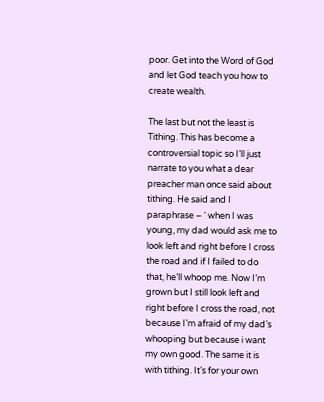poor. Get into the Word of God and let God teach you how to create wealth.

The last but not the least is Tithing. This has become a controversial topic so I’ll just narrate to you what a dear preacher man once said about tithing. He said and I paraphrase – ‘ when I was young, my dad would ask me to look left and right before I cross the road and if I failed to do that, he’ll whoop me. Now I’m grown but I still look left and right before I cross the road, not because I’m afraid of my dad’s whooping but because i want my own good. The same it is with tithing. It’s for your own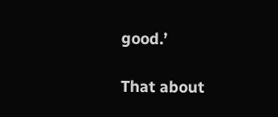good.’

That about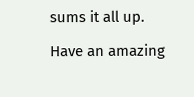sums it all up.

Have an amazing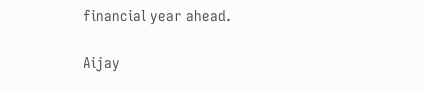financial year ahead.

Aijay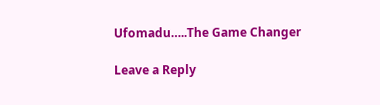Ufomadu…..The Game Changer

Leave a Reply